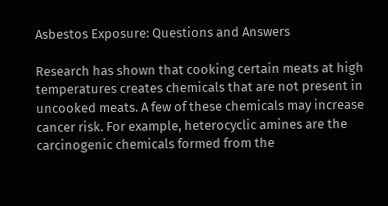Asbestos Exposure: Questions and Answers

Research has shown that cooking certain meats at high temperatures creates chemicals that are not present in uncooked meats. A few of these chemicals may increase cancer risk. For example, heterocyclic amines are the carcinogenic chemicals formed from the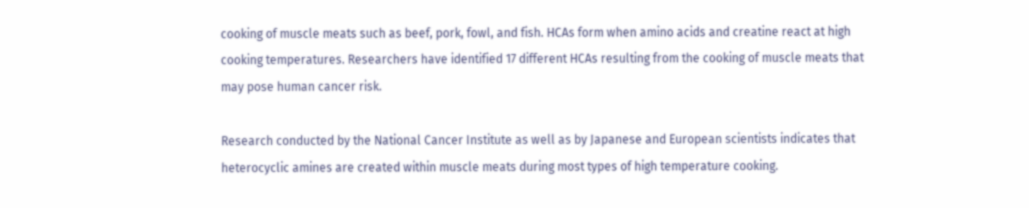cooking of muscle meats such as beef, pork, fowl, and fish. HCAs form when amino acids and creatine react at high cooking temperatures. Researchers have identified 17 different HCAs resulting from the cooking of muscle meats that may pose human cancer risk.

Research conducted by the National Cancer Institute as well as by Japanese and European scientists indicates that heterocyclic amines are created within muscle meats during most types of high temperature cooking.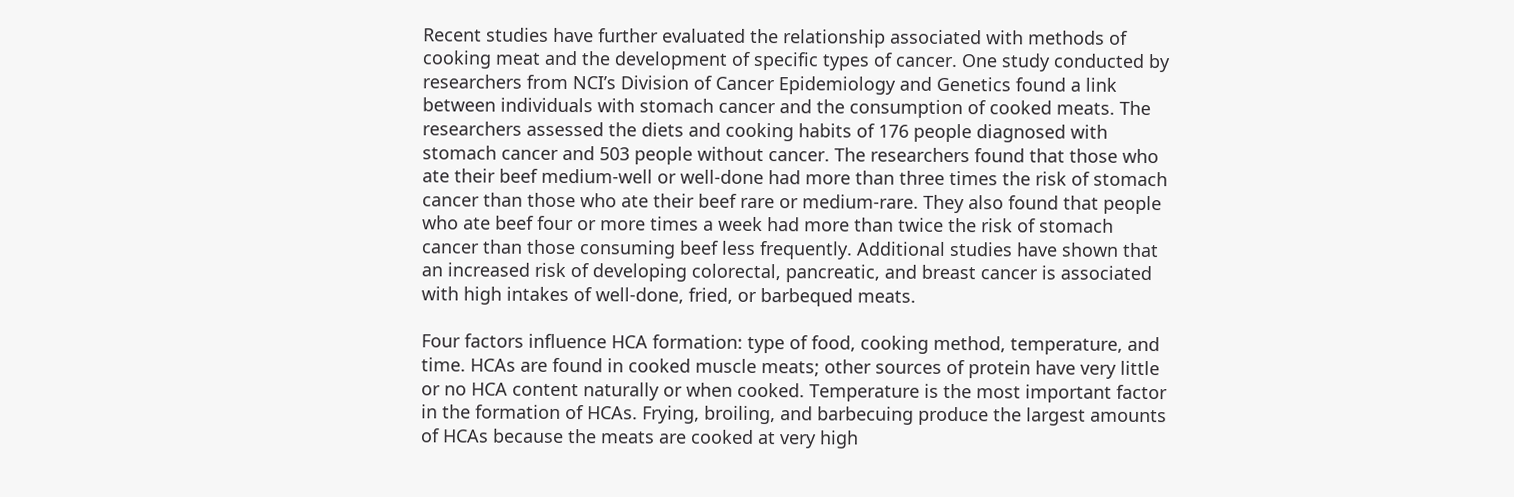Recent studies have further evaluated the relationship associated with methods of cooking meat and the development of specific types of cancer. One study conducted by researchers from NCI’s Division of Cancer Epidemiology and Genetics found a link between individuals with stomach cancer and the consumption of cooked meats. The researchers assessed the diets and cooking habits of 176 people diagnosed with stomach cancer and 503 people without cancer. The researchers found that those who ate their beef medium-well or well-done had more than three times the risk of stomach cancer than those who ate their beef rare or medium-rare. They also found that people who ate beef four or more times a week had more than twice the risk of stomach cancer than those consuming beef less frequently. Additional studies have shown that an increased risk of developing colorectal, pancreatic, and breast cancer is associated with high intakes of well-done, fried, or barbequed meats.

Four factors influence HCA formation: type of food, cooking method, temperature, and time. HCAs are found in cooked muscle meats; other sources of protein have very little or no HCA content naturally or when cooked. Temperature is the most important factor in the formation of HCAs. Frying, broiling, and barbecuing produce the largest amounts of HCAs because the meats are cooked at very high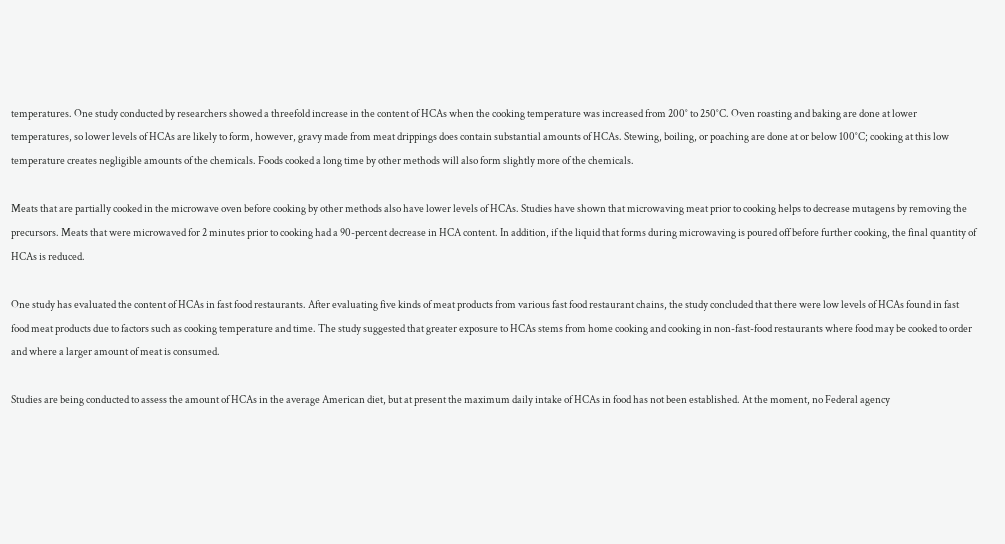temperatures. One study conducted by researchers showed a threefold increase in the content of HCAs when the cooking temperature was increased from 200° to 250°C. Oven roasting and baking are done at lower temperatures, so lower levels of HCAs are likely to form, however, gravy made from meat drippings does contain substantial amounts of HCAs. Stewing, boiling, or poaching are done at or below 100°C; cooking at this low temperature creates negligible amounts of the chemicals. Foods cooked a long time by other methods will also form slightly more of the chemicals.

Meats that are partially cooked in the microwave oven before cooking by other methods also have lower levels of HCAs. Studies have shown that microwaving meat prior to cooking helps to decrease mutagens by removing the precursors. Meats that were microwaved for 2 minutes prior to cooking had a 90-percent decrease in HCA content. In addition, if the liquid that forms during microwaving is poured off before further cooking, the final quantity of HCAs is reduced.

One study has evaluated the content of HCAs in fast food restaurants. After evaluating five kinds of meat products from various fast food restaurant chains, the study concluded that there were low levels of HCAs found in fast food meat products due to factors such as cooking temperature and time. The study suggested that greater exposure to HCAs stems from home cooking and cooking in non-fast-food restaurants where food may be cooked to order and where a larger amount of meat is consumed.

Studies are being conducted to assess the amount of HCAs in the average American diet, but at present the maximum daily intake of HCAs in food has not been established. At the moment, no Federal agency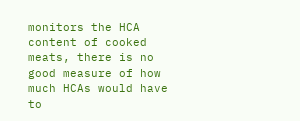monitors the HCA content of cooked meats, there is no good measure of how much HCAs would have to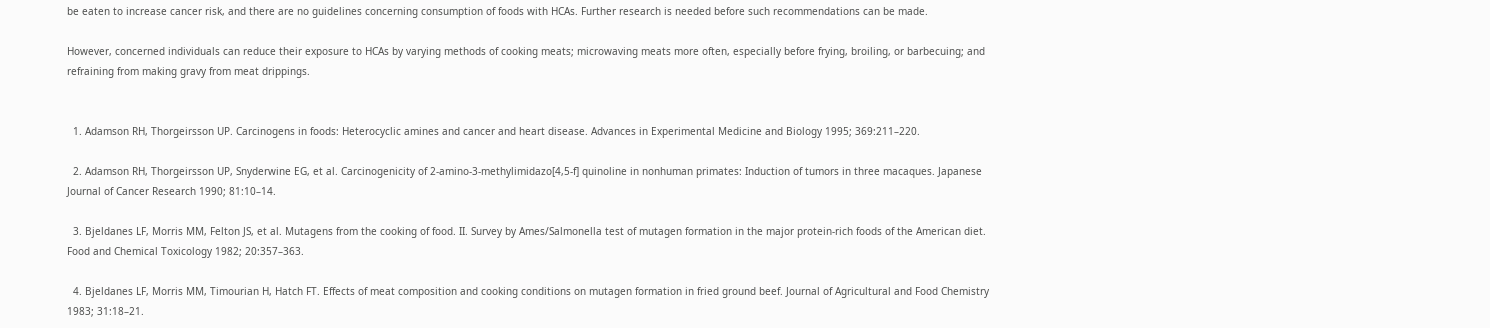be eaten to increase cancer risk, and there are no guidelines concerning consumption of foods with HCAs. Further research is needed before such recommendations can be made.

However, concerned individuals can reduce their exposure to HCAs by varying methods of cooking meats; microwaving meats more often, especially before frying, broiling, or barbecuing; and refraining from making gravy from meat drippings.


  1. Adamson RH, Thorgeirsson UP. Carcinogens in foods: Heterocyclic amines and cancer and heart disease. Advances in Experimental Medicine and Biology 1995; 369:211–220.

  2. Adamson RH, Thorgeirsson UP, Snyderwine EG, et al. Carcinogenicity of 2-amino-3-methylimidazo[4,5-f] quinoline in nonhuman primates: Induction of tumors in three macaques. Japanese Journal of Cancer Research 1990; 81:10–14.

  3. Bjeldanes LF, Morris MM, Felton JS, et al. Mutagens from the cooking of food. II. Survey by Ames/Salmonella test of mutagen formation in the major protein-rich foods of the American diet. Food and Chemical Toxicology 1982; 20:357–363.

  4. Bjeldanes LF, Morris MM, Timourian H, Hatch FT. Effects of meat composition and cooking conditions on mutagen formation in fried ground beef. Journal of Agricultural and Food Chemistry 1983; 31:18–21.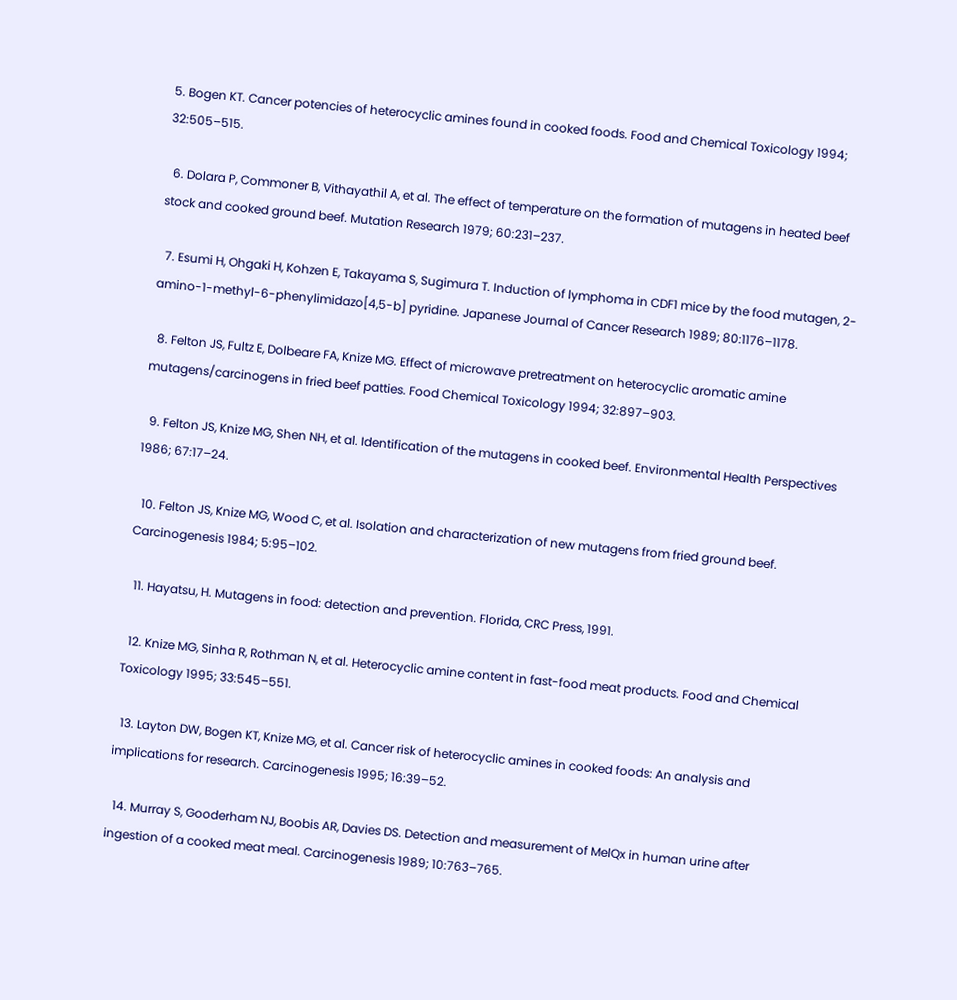5. Bogen KT. Cancer potencies of heterocyclic amines found in cooked foods. Food and Chemical Toxicology 1994; 32:505–515.

  6. Dolara P, Commoner B, Vithayathil A, et al. The effect of temperature on the formation of mutagens in heated beef stock and cooked ground beef. Mutation Research 1979; 60:231–237.

  7. Esumi H, Ohgaki H, Kohzen E, Takayama S, Sugimura T. Induction of lymphoma in CDF1 mice by the food mutagen, 2-amino-1-methyl-6-phenylimidazo[4,5-b] pyridine. Japanese Journal of Cancer Research 1989; 80:1176–1178.

  8. Felton JS, Fultz E, Dolbeare FA, Knize MG. Effect of microwave pretreatment on heterocyclic aromatic amine mutagens/carcinogens in fried beef patties. Food Chemical Toxicology 1994; 32:897–903.

  9. Felton JS, Knize MG, Shen NH, et al. Identification of the mutagens in cooked beef. Environmental Health Perspectives 1986; 67:17–24.

  10. Felton JS, Knize MG, Wood C, et al. Isolation and characterization of new mutagens from fried ground beef. Carcinogenesis 1984; 5:95–102.

  11. Hayatsu, H. Mutagens in food: detection and prevention. Florida, CRC Press, 1991.

  12. Knize MG, Sinha R, Rothman N, et al. Heterocyclic amine content in fast-food meat products. Food and Chemical Toxicology 1995; 33:545–551.

  13. Layton DW, Bogen KT, Knize MG, et al. Cancer risk of heterocyclic amines in cooked foods: An analysis and implications for research. Carcinogenesis 1995; 16:39–52.

  14. Murray S, Gooderham NJ, Boobis AR, Davies DS. Detection and measurement of MelQx in human urine after ingestion of a cooked meat meal. Carcinogenesis 1989; 10:763–765.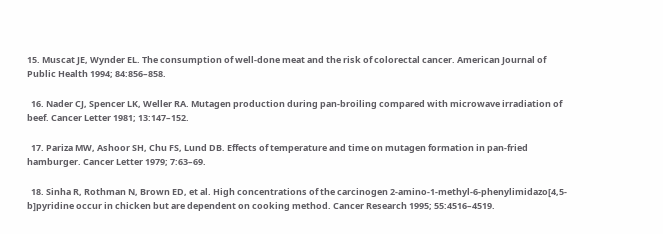15. Muscat JE, Wynder EL. The consumption of well-done meat and the risk of colorectal cancer. American Journal of Public Health 1994; 84:856–858.

  16. Nader CJ, Spencer LK, Weller RA. Mutagen production during pan-broiling compared with microwave irradiation of beef. Cancer Letter 1981; 13:147–152.

  17. Pariza MW, Ashoor SH, Chu FS, Lund DB. Effects of temperature and time on mutagen formation in pan-fried hamburger. Cancer Letter 1979; 7:63–69.

  18. Sinha R, Rothman N, Brown ED, et al. High concentrations of the carcinogen 2-amino-1-methyl-6-phenylimidazo[4,5-b]pyridine occur in chicken but are dependent on cooking method. Cancer Research 1995; 55:4516–4519.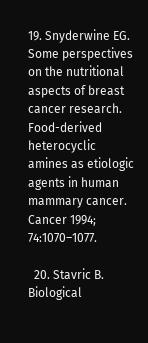19. Snyderwine EG. Some perspectives on the nutritional aspects of breast cancer research. Food-derived heterocyclic amines as etiologic agents in human mammary cancer. Cancer 1994; 74:1070–1077.

  20. Stavric B. Biological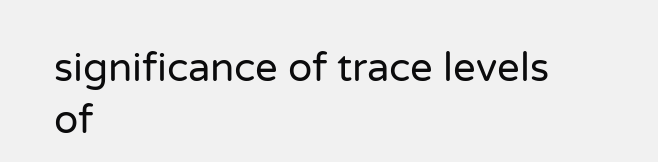significance of trace levels of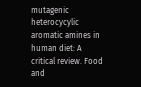mutagenic heterocycylic aromatic amines in human diet: A critical review. Food and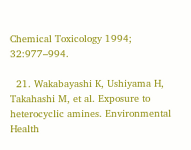Chemical Toxicology 1994; 32:977–994.

  21. Wakabayashi K, Ushiyama H, Takahashi M, et al. Exposure to heterocyclic amines. Environmental Health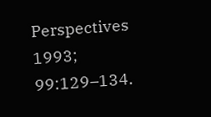Perspectives 1993; 99:129–134.